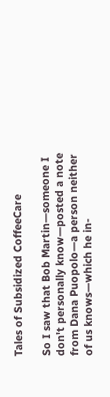Tales of Subsidized CoffeeCare

So I saw that Bob Martin—someone I don't personally know—posted a note from Dana Puopolo—a person neither of us knows—which he in-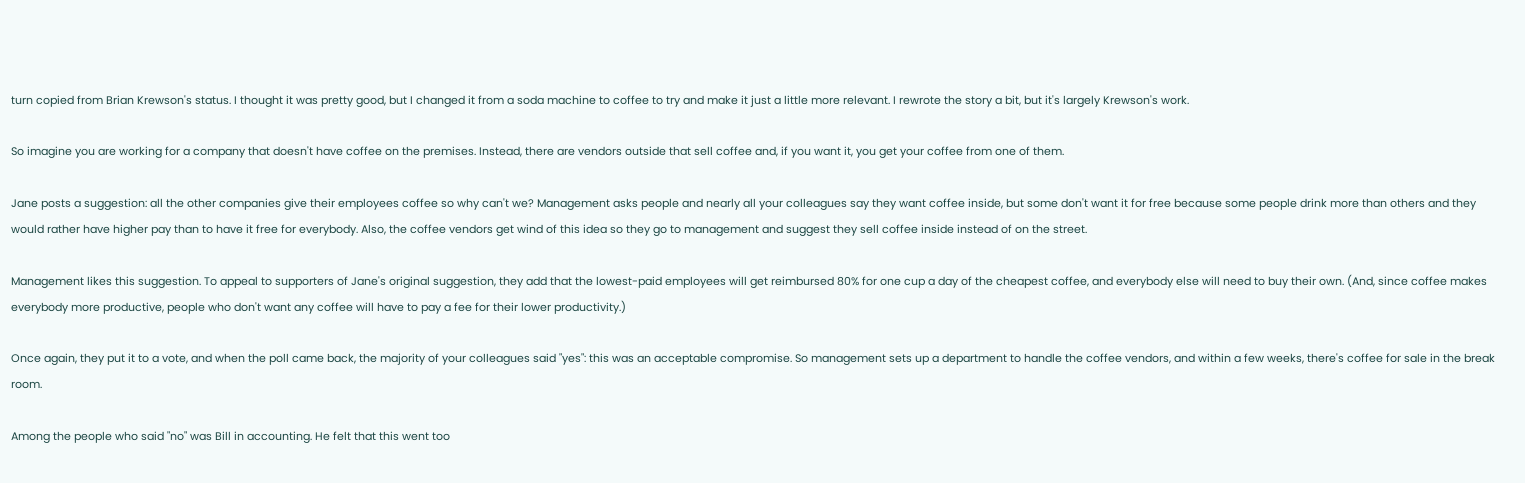turn copied from Brian Krewson's status. I thought it was pretty good, but I changed it from a soda machine to coffee to try and make it just a little more relevant. I rewrote the story a bit, but it's largely Krewson's work.

So imagine you are working for a company that doesn't have coffee on the premises. Instead, there are vendors outside that sell coffee and, if you want it, you get your coffee from one of them.

Jane posts a suggestion: all the other companies give their employees coffee so why can't we? Management asks people and nearly all your colleagues say they want coffee inside, but some don't want it for free because some people drink more than others and they would rather have higher pay than to have it free for everybody. Also, the coffee vendors get wind of this idea so they go to management and suggest they sell coffee inside instead of on the street.

Management likes this suggestion. To appeal to supporters of Jane's original suggestion, they add that the lowest-paid employees will get reimbursed 80% for one cup a day of the cheapest coffee, and everybody else will need to buy their own. (And, since coffee makes everybody more productive, people who don't want any coffee will have to pay a fee for their lower productivity.)

Once again, they put it to a vote, and when the poll came back, the majority of your colleagues said "yes": this was an acceptable compromise. So management sets up a department to handle the coffee vendors, and within a few weeks, there's coffee for sale in the break room.

Among the people who said "no" was Bill in accounting. He felt that this went too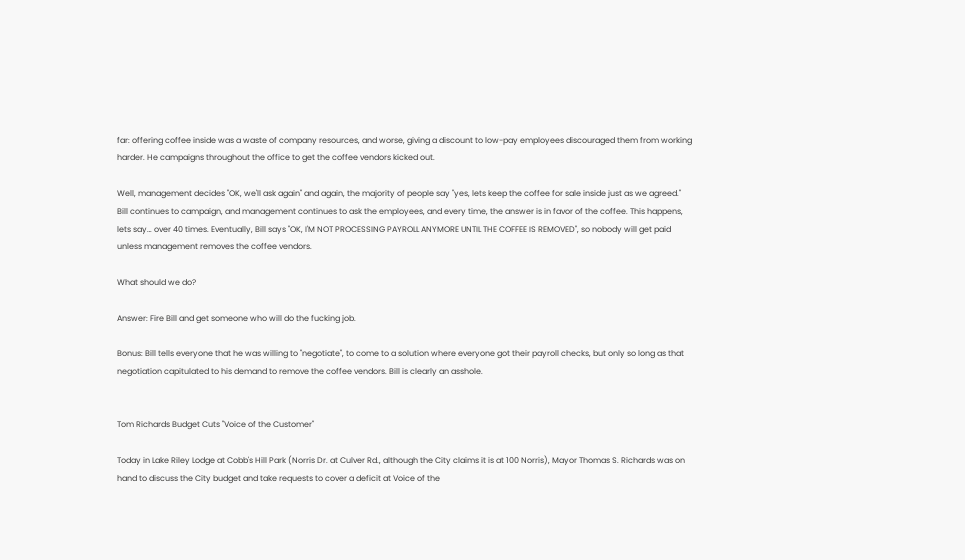far: offering coffee inside was a waste of company resources, and worse, giving a discount to low-pay employees discouraged them from working harder. He campaigns throughout the office to get the coffee vendors kicked out.

Well, management decides "OK, we'll ask again" and again, the majority of people say "yes, lets keep the coffee for sale inside just as we agreed." Bill continues to campaign, and management continues to ask the employees, and every time, the answer is in favor of the coffee. This happens, lets say… over 40 times. Eventually, Bill says "OK, I'M NOT PROCESSING PAYROLL ANYMORE UNTIL THE COFFEE IS REMOVED", so nobody will get paid unless management removes the coffee vendors.

What should we do?

Answer: Fire Bill and get someone who will do the fucking job.

Bonus: Bill tells everyone that he was willing to "negotiate", to come to a solution where everyone got their payroll checks, but only so long as that negotiation capitulated to his demand to remove the coffee vendors. Bill is clearly an asshole.


Tom Richards Budget Cuts "Voice of the Customer"

Today in Lake Riley Lodge at Cobb's Hill Park (Norris Dr. at Culver Rd., although the City claims it is at 100 Norris), Mayor Thomas S. Richards was on hand to discuss the City budget and take requests to cover a deficit at Voice of the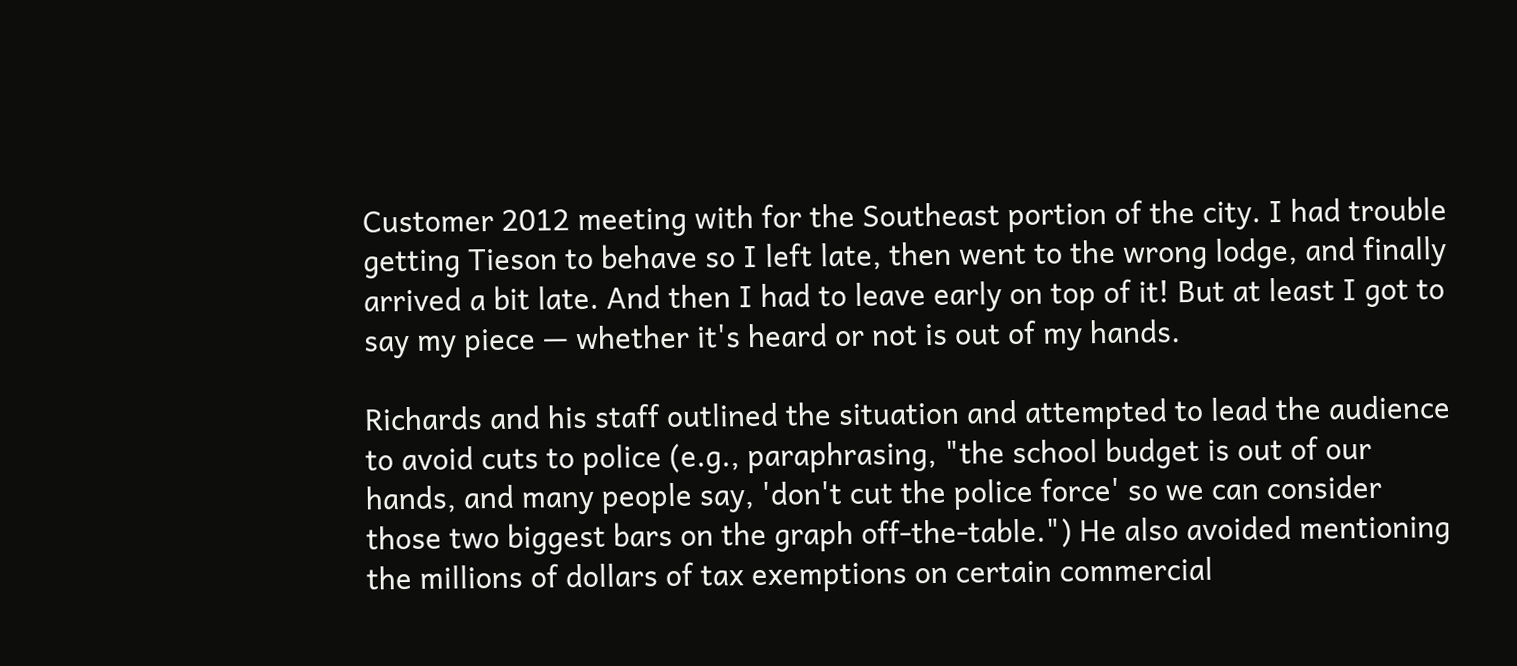Customer 2012 meeting with for the Southeast portion of the city. I had trouble getting Tieson to behave so I left late, then went to the wrong lodge, and finally arrived a bit late. And then I had to leave early on top of it! But at least I got to say my piece — whether it's heard or not is out of my hands.

Richards and his staff outlined the situation and attempted to lead the audience to avoid cuts to police (e.g., paraphrasing, "the school budget is out of our hands, and many people say, 'don't cut the police force' so we can consider those two biggest bars on the graph off-the-table.") He also avoided mentioning the millions of dollars of tax exemptions on certain commercial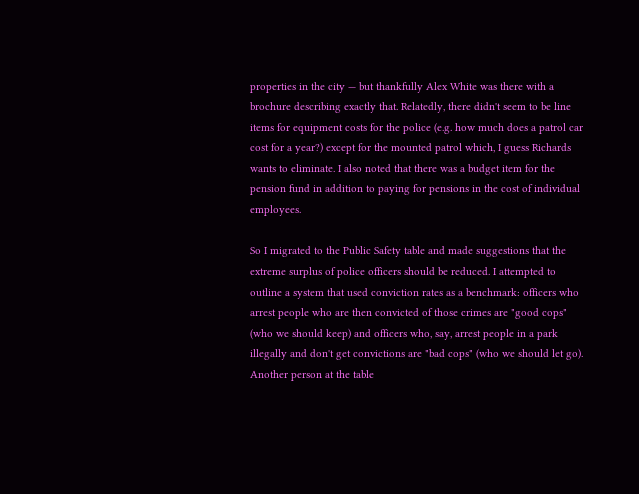properties in the city — but thankfully Alex White was there with a brochure describing exactly that. Relatedly, there didn't seem to be line items for equipment costs for the police (e.g. how much does a patrol car cost for a year?) except for the mounted patrol which, I guess Richards wants to eliminate. I also noted that there was a budget item for the pension fund in addition to paying for pensions in the cost of individual employees.

So I migrated to the Public Safety table and made suggestions that the extreme surplus of police officers should be reduced. I attempted to outline a system that used conviction rates as a benchmark: officers who arrest people who are then convicted of those crimes are "good cops" (who we should keep) and officers who, say, arrest people in a park illegally and don't get convictions are "bad cops" (who we should let go). Another person at the table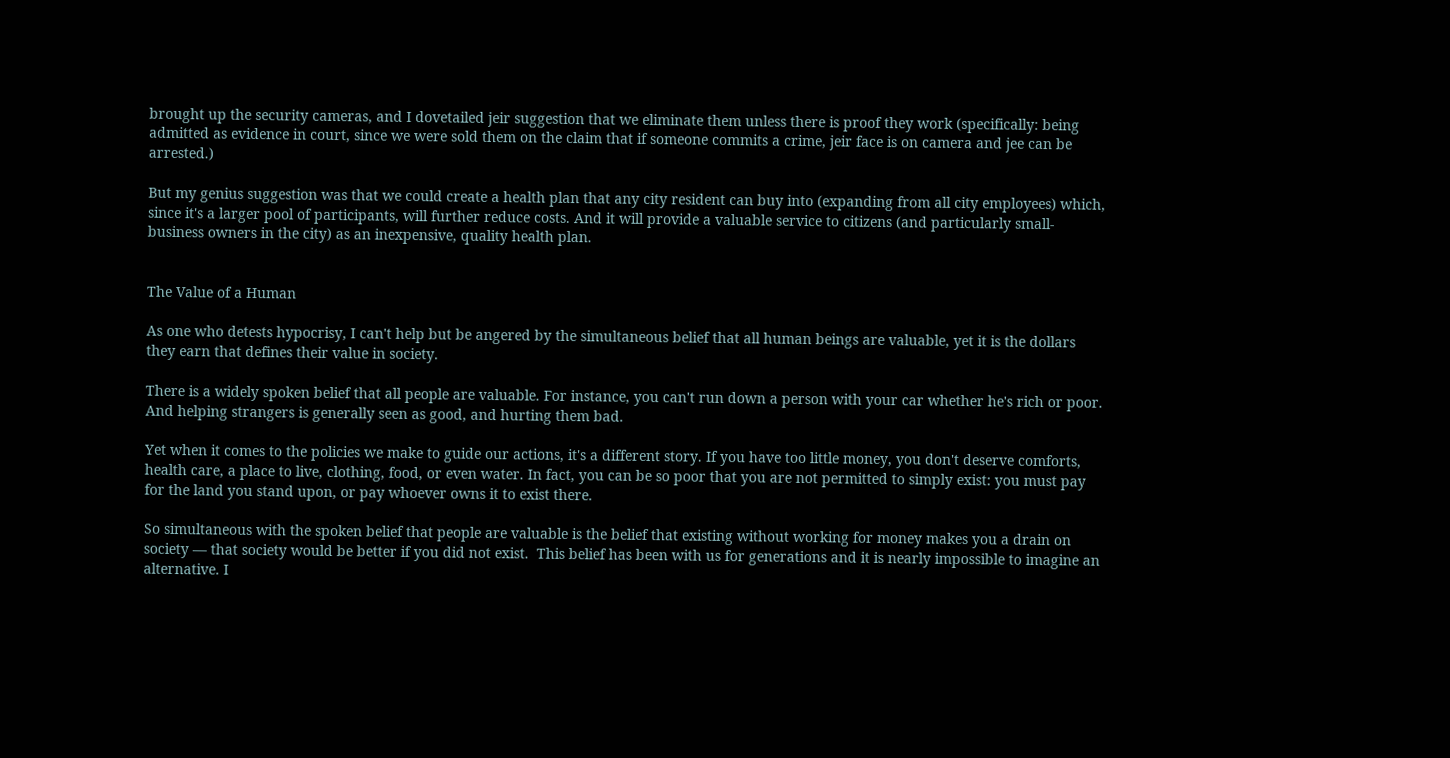brought up the security cameras, and I dovetailed jeir suggestion that we eliminate them unless there is proof they work (specifically: being admitted as evidence in court, since we were sold them on the claim that if someone commits a crime, jeir face is on camera and jee can be arrested.)

But my genius suggestion was that we could create a health plan that any city resident can buy into (expanding from all city employees) which, since it's a larger pool of participants, will further reduce costs. And it will provide a valuable service to citizens (and particularly small-business owners in the city) as an inexpensive, quality health plan.


The Value of a Human

As one who detests hypocrisy, I can't help but be angered by the simultaneous belief that all human beings are valuable, yet it is the dollars they earn that defines their value in society.

There is a widely spoken belief that all people are valuable. For instance, you can't run down a person with your car whether he's rich or poor. And helping strangers is generally seen as good, and hurting them bad.

Yet when it comes to the policies we make to guide our actions, it's a different story. If you have too little money, you don't deserve comforts, health care, a place to live, clothing, food, or even water. In fact, you can be so poor that you are not permitted to simply exist: you must pay for the land you stand upon, or pay whoever owns it to exist there.

So simultaneous with the spoken belief that people are valuable is the belief that existing without working for money makes you a drain on society — that society would be better if you did not exist.  This belief has been with us for generations and it is nearly impossible to imagine an alternative. I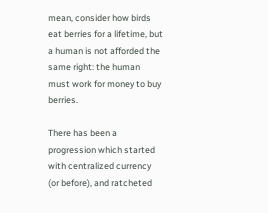mean, consider how birds eat berries for a lifetime, but a human is not afforded the same right: the human must work for money to buy berries.

There has been a progression which started with centralized currency (or before), and ratcheted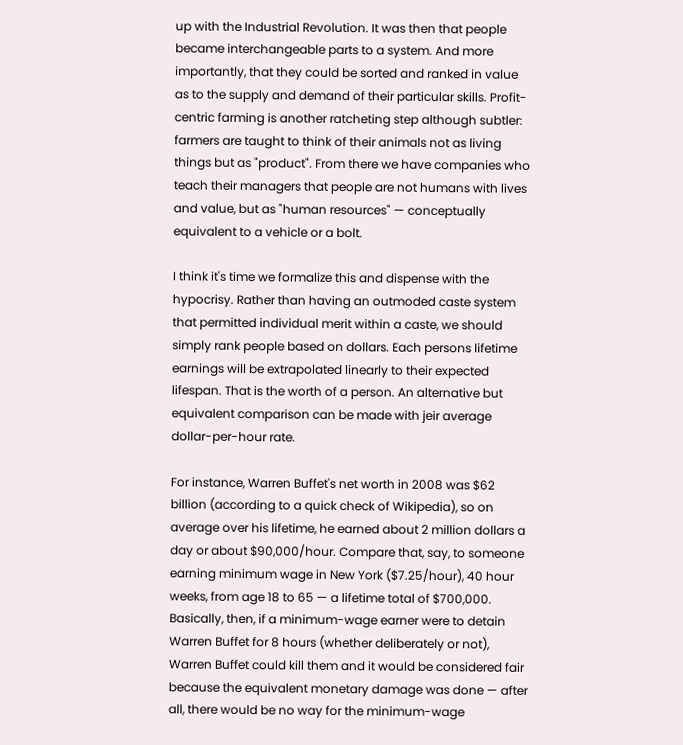up with the Industrial Revolution. It was then that people became interchangeable parts to a system. And more importantly, that they could be sorted and ranked in value as to the supply and demand of their particular skills. Profit-centric farming is another ratcheting step although subtler: farmers are taught to think of their animals not as living things but as "product". From there we have companies who teach their managers that people are not humans with lives and value, but as "human resources" — conceptually equivalent to a vehicle or a bolt.

I think it's time we formalize this and dispense with the hypocrisy. Rather than having an outmoded caste system that permitted individual merit within a caste, we should simply rank people based on dollars. Each persons lifetime earnings will be extrapolated linearly to their expected lifespan. That is the worth of a person. An alternative but equivalent comparison can be made with jeir average dollar-per-hour rate.

For instance, Warren Buffet's net worth in 2008 was $62 billion (according to a quick check of Wikipedia), so on average over his lifetime, he earned about 2 million dollars a day or about $90,000/hour. Compare that, say, to someone earning minimum wage in New York ($7.25/hour), 40 hour weeks, from age 18 to 65 — a lifetime total of $700,000. Basically, then, if a minimum-wage earner were to detain Warren Buffet for 8 hours (whether deliberately or not), Warren Buffet could kill them and it would be considered fair because the equivalent monetary damage was done — after all, there would be no way for the minimum-wage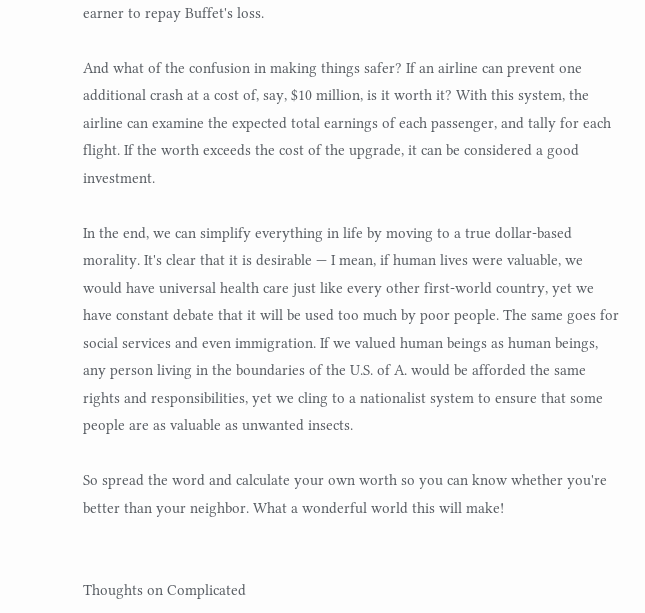earner to repay Buffet's loss.

And what of the confusion in making things safer? If an airline can prevent one additional crash at a cost of, say, $10 million, is it worth it? With this system, the airline can examine the expected total earnings of each passenger, and tally for each flight. If the worth exceeds the cost of the upgrade, it can be considered a good investment.

In the end, we can simplify everything in life by moving to a true dollar-based morality. It's clear that it is desirable — I mean, if human lives were valuable, we would have universal health care just like every other first-world country, yet we have constant debate that it will be used too much by poor people. The same goes for social services and even immigration. If we valued human beings as human beings, any person living in the boundaries of the U.S. of A. would be afforded the same rights and responsibilities, yet we cling to a nationalist system to ensure that some people are as valuable as unwanted insects.

So spread the word and calculate your own worth so you can know whether you're better than your neighbor. What a wonderful world this will make!


Thoughts on Complicated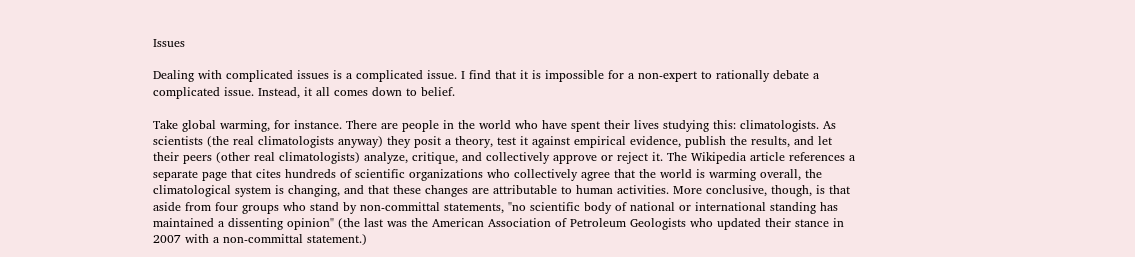Issues

Dealing with complicated issues is a complicated issue. I find that it is impossible for a non-expert to rationally debate a complicated issue. Instead, it all comes down to belief.

Take global warming, for instance. There are people in the world who have spent their lives studying this: climatologists. As scientists (the real climatologists anyway) they posit a theory, test it against empirical evidence, publish the results, and let their peers (other real climatologists) analyze, critique, and collectively approve or reject it. The Wikipedia article references a separate page that cites hundreds of scientific organizations who collectively agree that the world is warming overall, the climatological system is changing, and that these changes are attributable to human activities. More conclusive, though, is that aside from four groups who stand by non-committal statements, "no scientific body of national or international standing has maintained a dissenting opinion" (the last was the American Association of Petroleum Geologists who updated their stance in 2007 with a non-committal statement.)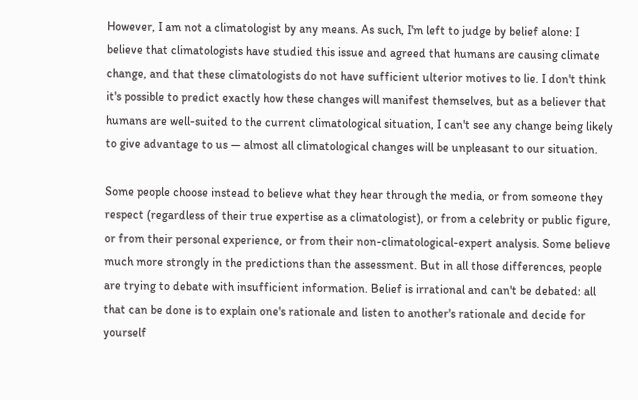However, I am not a climatologist by any means. As such, I'm left to judge by belief alone: I believe that climatologists have studied this issue and agreed that humans are causing climate change, and that these climatologists do not have sufficient ulterior motives to lie. I don't think it's possible to predict exactly how these changes will manifest themselves, but as a believer that humans are well-suited to the current climatological situation, I can't see any change being likely to give advantage to us — almost all climatological changes will be unpleasant to our situation.

Some people choose instead to believe what they hear through the media, or from someone they respect (regardless of their true expertise as a climatologist), or from a celebrity or public figure, or from their personal experience, or from their non-climatological-expert analysis. Some believe much more strongly in the predictions than the assessment. But in all those differences, people are trying to debate with insufficient information. Belief is irrational and can't be debated: all that can be done is to explain one's rationale and listen to another's rationale and decide for yourself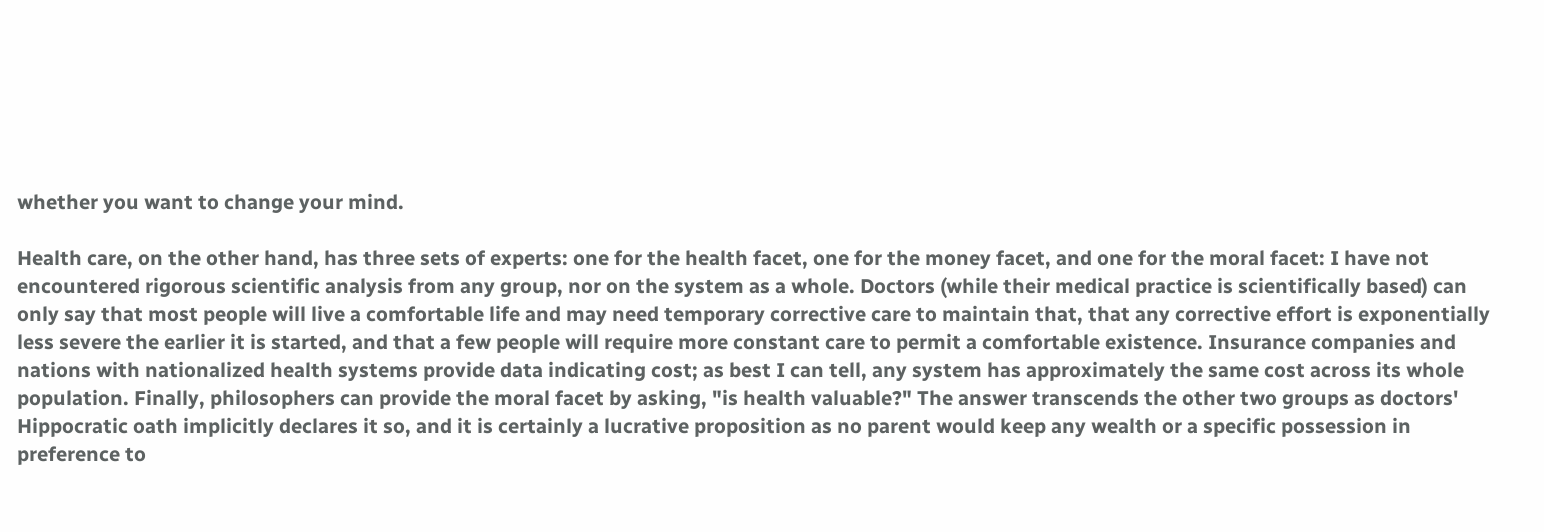whether you want to change your mind.

Health care, on the other hand, has three sets of experts: one for the health facet, one for the money facet, and one for the moral facet: I have not encountered rigorous scientific analysis from any group, nor on the system as a whole. Doctors (while their medical practice is scientifically based) can only say that most people will live a comfortable life and may need temporary corrective care to maintain that, that any corrective effort is exponentially less severe the earlier it is started, and that a few people will require more constant care to permit a comfortable existence. Insurance companies and nations with nationalized health systems provide data indicating cost; as best I can tell, any system has approximately the same cost across its whole population. Finally, philosophers can provide the moral facet by asking, "is health valuable?" The answer transcends the other two groups as doctors' Hippocratic oath implicitly declares it so, and it is certainly a lucrative proposition as no parent would keep any wealth or a specific possession in preference to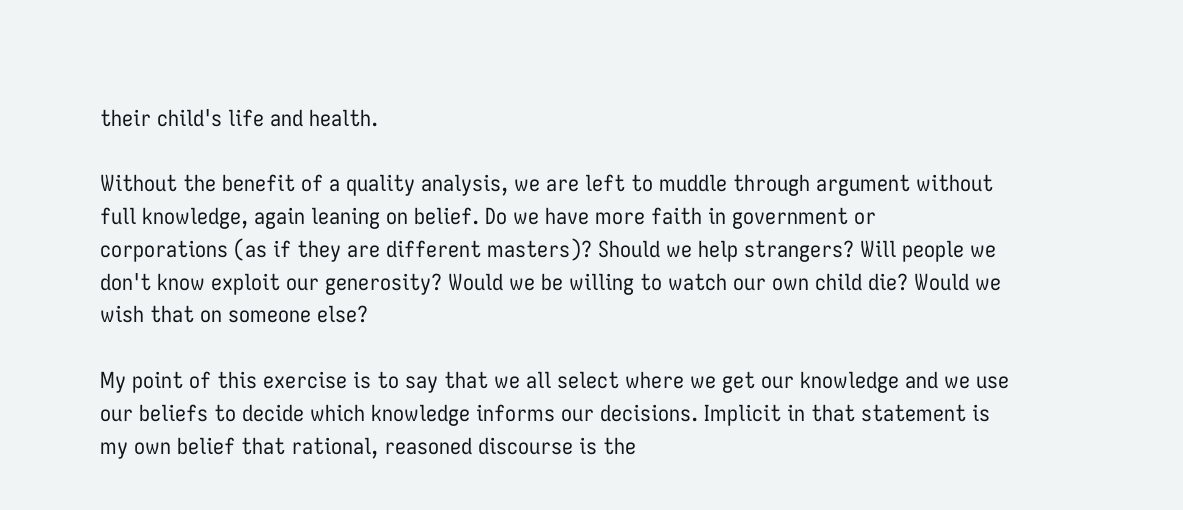their child's life and health.

Without the benefit of a quality analysis, we are left to muddle through argument without full knowledge, again leaning on belief. Do we have more faith in government or corporations (as if they are different masters)? Should we help strangers? Will people we don't know exploit our generosity? Would we be willing to watch our own child die? Would we wish that on someone else?

My point of this exercise is to say that we all select where we get our knowledge and we use our beliefs to decide which knowledge informs our decisions. Implicit in that statement is my own belief that rational, reasoned discourse is the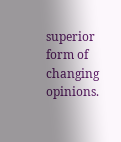superior form of changing opinions.